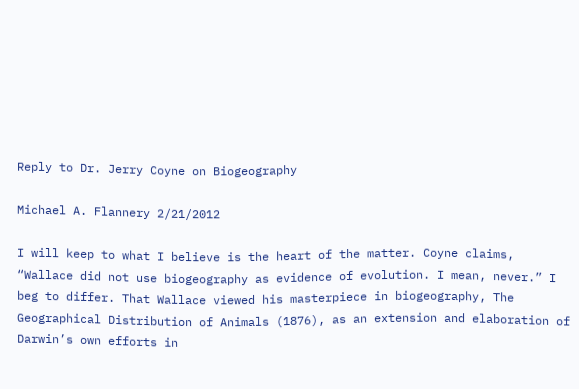Reply to Dr. Jerry Coyne on Biogeography

Michael A. Flannery 2/21/2012

I will keep to what I believe is the heart of the matter. Coyne claims, “Wallace did not use biogeography as evidence of evolution. I mean, never.” I beg to differ. That Wallace viewed his masterpiece in biogeography, The Geographical Distribution of Animals (1876), as an extension and elaboration of Darwin’s own efforts in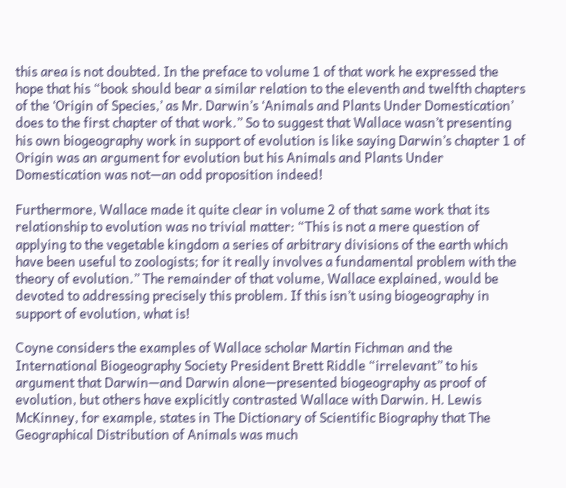this area is not doubted. In the preface to volume 1 of that work he expressed the hope that his “book should bear a similar relation to the eleventh and twelfth chapters of the ‘Origin of Species,’ as Mr. Darwin’s ‘Animals and Plants Under Domestication’ does to the first chapter of that work.” So to suggest that Wallace wasn’t presenting his own biogeography work in support of evolution is like saying Darwin’s chapter 1 of Origin was an argument for evolution but his Animals and Plants Under Domestication was not—an odd proposition indeed!

Furthermore, Wallace made it quite clear in volume 2 of that same work that its relationship to evolution was no trivial matter: “This is not a mere question of applying to the vegetable kingdom a series of arbitrary divisions of the earth which have been useful to zoologists; for it really involves a fundamental problem with the theory of evolution.” The remainder of that volume, Wallace explained, would be devoted to addressing precisely this problem. If this isn’t using biogeography in support of evolution, what is!

Coyne considers the examples of Wallace scholar Martin Fichman and the International Biogeography Society President Brett Riddle “irrelevant” to his argument that Darwin—and Darwin alone—presented biogeography as proof of evolution, but others have explicitly contrasted Wallace with Darwin. H. Lewis McKinney, for example, states in The Dictionary of Scientific Biography that The Geographical Distribution of Animals was much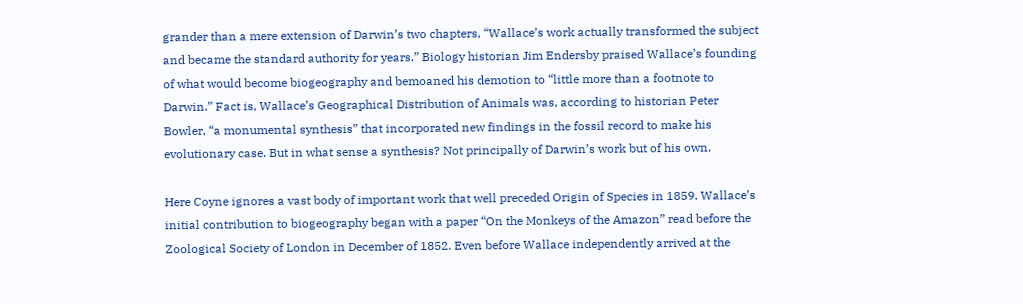grander than a mere extension of Darwin’s two chapters, “Wallace’s work actually transformed the subject and became the standard authority for years.” Biology historian Jim Endersby praised Wallace’s founding of what would become biogeography and bemoaned his demotion to “little more than a footnote to Darwin.” Fact is, Wallace’s Geographical Distribution of Animals was, according to historian Peter Bowler, “a monumental synthesis” that incorporated new findings in the fossil record to make his evolutionary case. But in what sense a synthesis? Not principally of Darwin’s work but of his own.

Here Coyne ignores a vast body of important work that well preceded Origin of Species in 1859. Wallace’s initial contribution to biogeography began with a paper “On the Monkeys of the Amazon” read before the Zoological Society of London in December of 1852. Even before Wallace independently arrived at the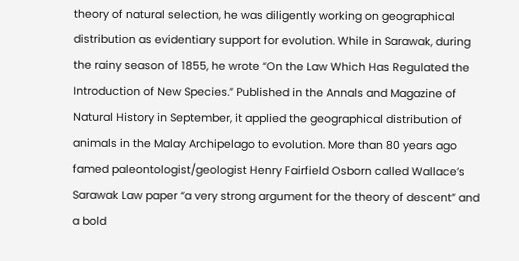theory of natural selection, he was diligently working on geographical distribution as evidentiary support for evolution. While in Sarawak, during the rainy season of 1855, he wrote “On the Law Which Has Regulated the Introduction of New Species.” Published in the Annals and Magazine of Natural History in September, it applied the geographical distribution of animals in the Malay Archipelago to evolution. More than 80 years ago famed paleontologist/geologist Henry Fairfield Osborn called Wallace’s Sarawak Law paper “a very strong argument for the theory of descent” and a bold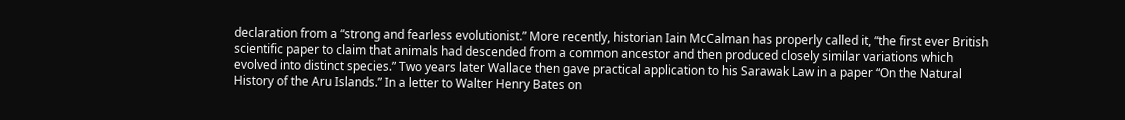declaration from a “strong and fearless evolutionist.” More recently, historian Iain McCalman has properly called it, “the first ever British scientific paper to claim that animals had descended from a common ancestor and then produced closely similar variations which evolved into distinct species.” Two years later Wallace then gave practical application to his Sarawak Law in a paper “On the Natural History of the Aru Islands.” In a letter to Walter Henry Bates on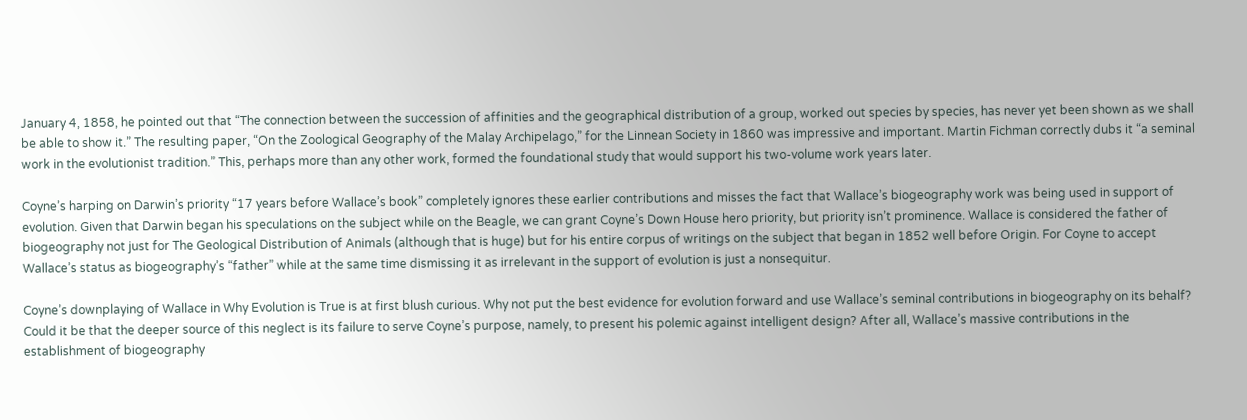January 4, 1858, he pointed out that “The connection between the succession of affinities and the geographical distribution of a group, worked out species by species, has never yet been shown as we shall be able to show it.” The resulting paper, “On the Zoological Geography of the Malay Archipelago,” for the Linnean Society in 1860 was impressive and important. Martin Fichman correctly dubs it “a seminal work in the evolutionist tradition.” This, perhaps more than any other work, formed the foundational study that would support his two-volume work years later.

Coyne’s harping on Darwin’s priority “17 years before Wallace’s book” completely ignores these earlier contributions and misses the fact that Wallace’s biogeography work was being used in support of evolution. Given that Darwin began his speculations on the subject while on the Beagle, we can grant Coyne’s Down House hero priority, but priority isn’t prominence. Wallace is considered the father of biogeography not just for The Geological Distribution of Animals (although that is huge) but for his entire corpus of writings on the subject that began in 1852 well before Origin. For Coyne to accept Wallace’s status as biogeography’s “father” while at the same time dismissing it as irrelevant in the support of evolution is just a nonsequitur.

Coyne’s downplaying of Wallace in Why Evolution is True is at first blush curious. Why not put the best evidence for evolution forward and use Wallace’s seminal contributions in biogeography on its behalf? Could it be that the deeper source of this neglect is its failure to serve Coyne’s purpose, namely, to present his polemic against intelligent design? After all, Wallace’s massive contributions in the establishment of biogeography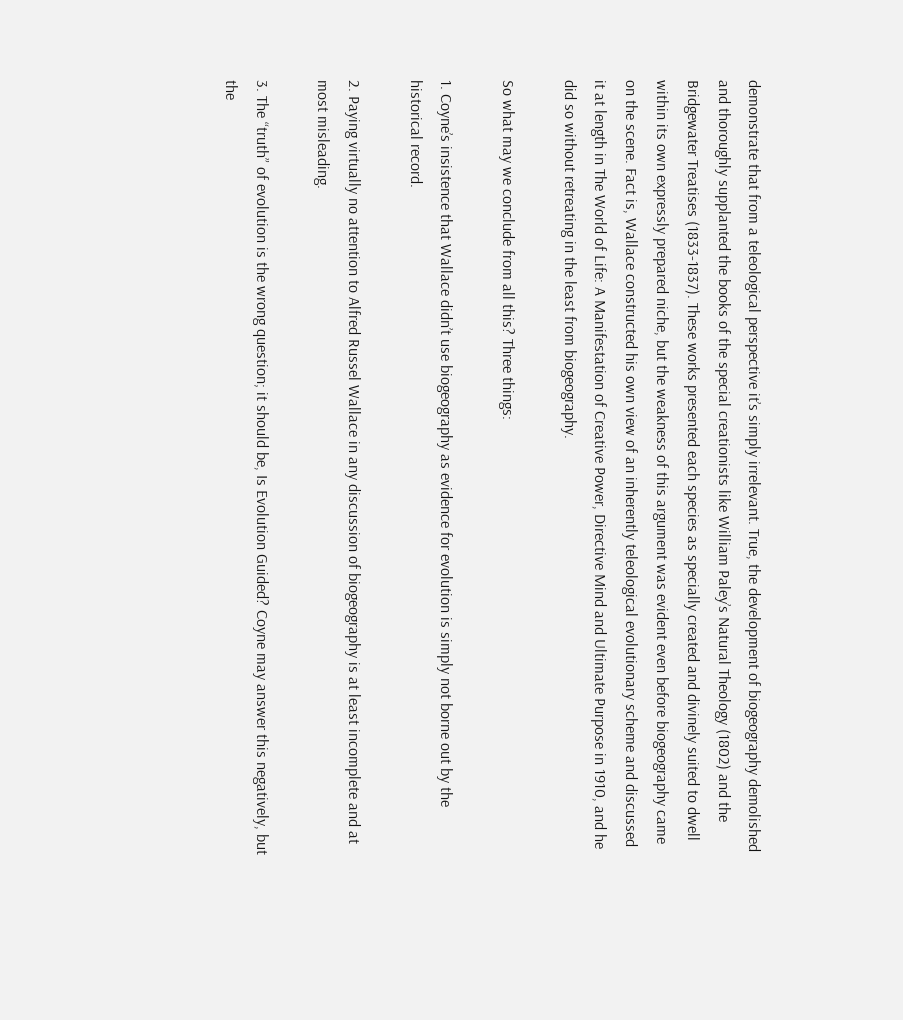demonstrate that from a teleological perspective it’s simply irrelevant. True, the development of biogeography demolished and thoroughly supplanted the books of the special creationists like William Paley’s Natural Theology (1802) and the Bridgewater Treatises (1833-1837). These works presented each species as specially created and divinely suited to dwell within its own expressly prepared niche, but the weakness of this argument was evident even before biogeography came on the scene. Fact is, Wallace constructed his own view of an inherently teleological evolutionary scheme and discussed it at length in The World of Life: A Manifestation of Creative Power, Directive Mind and Ultimate Purpose in 1910, and he did so without retreating in the least from biogeography.

So what may we conclude from all this? Three things:

1. Coyne’s insistence that Wallace didn’t use biogeography as evidence for evolution is simply not borne out by the historical record.

2. Paying virtually no attention to Alfred Russel Wallace in any discussion of biogeography is at least incomplete and at most misleading.

3. The “truth” of evolution is the wrong question; it should be, Is Evolution Guided? Coyne may answer this negatively, but the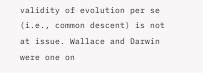validity of evolution per se (i.e., common descent) is not at issue. Wallace and Darwin were one on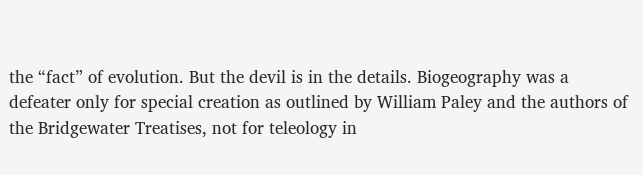the “fact” of evolution. But the devil is in the details. Biogeography was a defeater only for special creation as outlined by William Paley and the authors of the Bridgewater Treatises, not for teleology in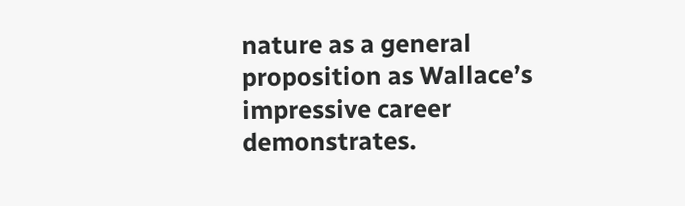nature as a general proposition as Wallace’s impressive career demonstrates.